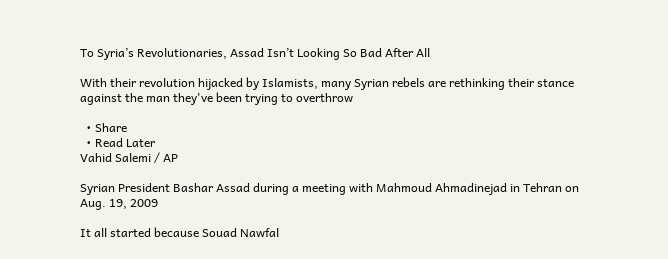To Syria’s Revolutionaries, Assad Isn’t Looking So Bad After All

With their revolution hijacked by Islamists, many Syrian rebels are rethinking their stance against the man they've been trying to overthrow

  • Share
  • Read Later
Vahid Salemi / AP

Syrian President Bashar Assad during a meeting with Mahmoud Ahmadinejad in Tehran on Aug. 19, 2009

It all started because Souad Nawfal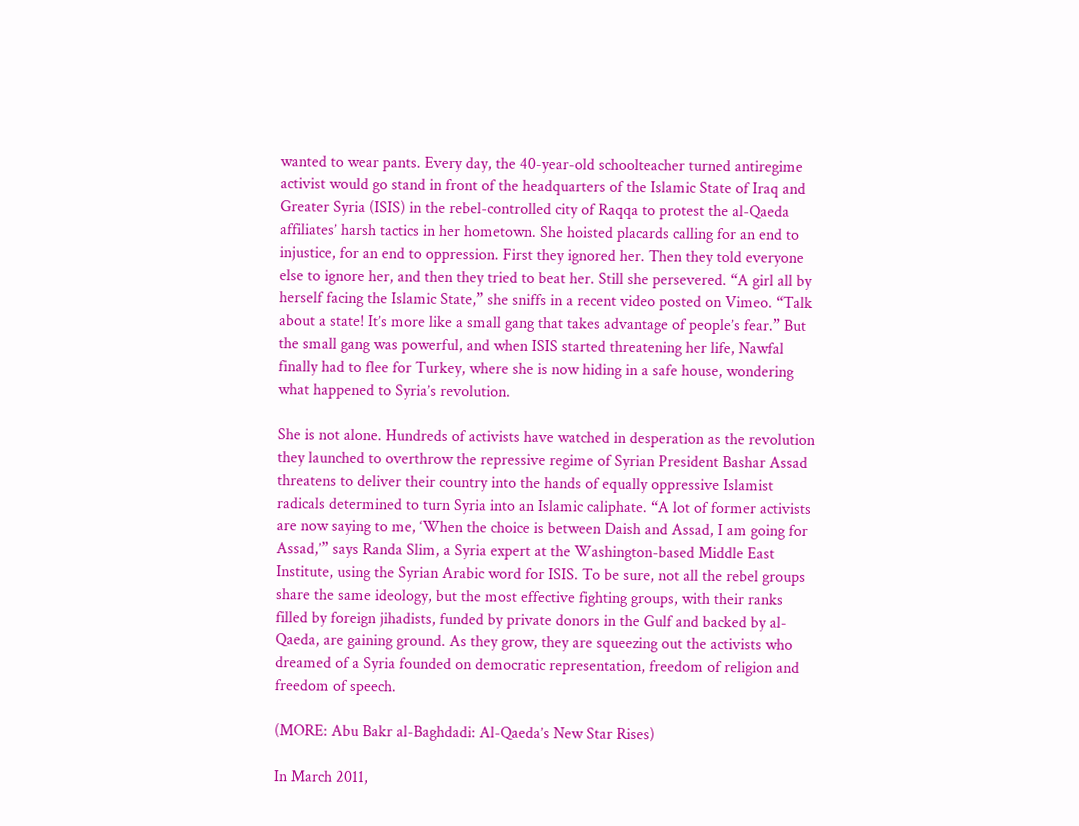wanted to wear pants. Every day, the 40-year-old schoolteacher turned antiregime activist would go stand in front of the headquarters of the Islamic State of Iraq and Greater Syria (ISIS) in the rebel-controlled city of Raqqa to protest the al-Qaeda affiliates’ harsh tactics in her hometown. She hoisted placards calling for an end to injustice, for an end to oppression. First they ignored her. Then they told everyone else to ignore her, and then they tried to beat her. Still she persevered. “A girl all by herself facing the Islamic State,” she sniffs in a recent video posted on Vimeo. “Talk about a state! It’s more like a small gang that takes advantage of people’s fear.” But the small gang was powerful, and when ISIS started threatening her life, Nawfal finally had to flee for Turkey, where she is now hiding in a safe house, wondering what happened to Syria’s revolution.

She is not alone. Hundreds of activists have watched in desperation as the revolution they launched to overthrow the repressive regime of Syrian President Bashar Assad threatens to deliver their country into the hands of equally oppressive Islamist radicals determined to turn Syria into an Islamic caliphate. “A lot of former activists are now saying to me, ‘When the choice is between Daish and Assad, I am going for Assad,’” says Randa Slim, a Syria expert at the Washington-based Middle East Institute, using the Syrian Arabic word for ISIS. To be sure, not all the rebel groups share the same ideology, but the most effective fighting groups, with their ranks filled by foreign jihadists, funded by private donors in the Gulf and backed by al-Qaeda, are gaining ground. As they grow, they are squeezing out the activists who dreamed of a Syria founded on democratic representation, freedom of religion and freedom of speech.

(MORE: Abu Bakr al-Baghdadi: Al-Qaeda’s New Star Rises)

In March 2011,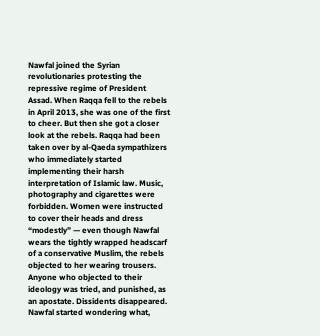Nawfal joined the Syrian revolutionaries protesting the repressive regime of President Assad. When Raqqa fell to the rebels in April 2013, she was one of the first to cheer. But then she got a closer look at the rebels. Raqqa had been taken over by al-Qaeda sympathizers who immediately started implementing their harsh interpretation of Islamic law. Music, photography and cigarettes were forbidden. Women were instructed to cover their heads and dress “modestly” — even though Nawfal wears the tightly wrapped headscarf of a conservative Muslim, the rebels objected to her wearing trousers. Anyone who objected to their ideology was tried, and punished, as an apostate. Dissidents disappeared. Nawfal started wondering what,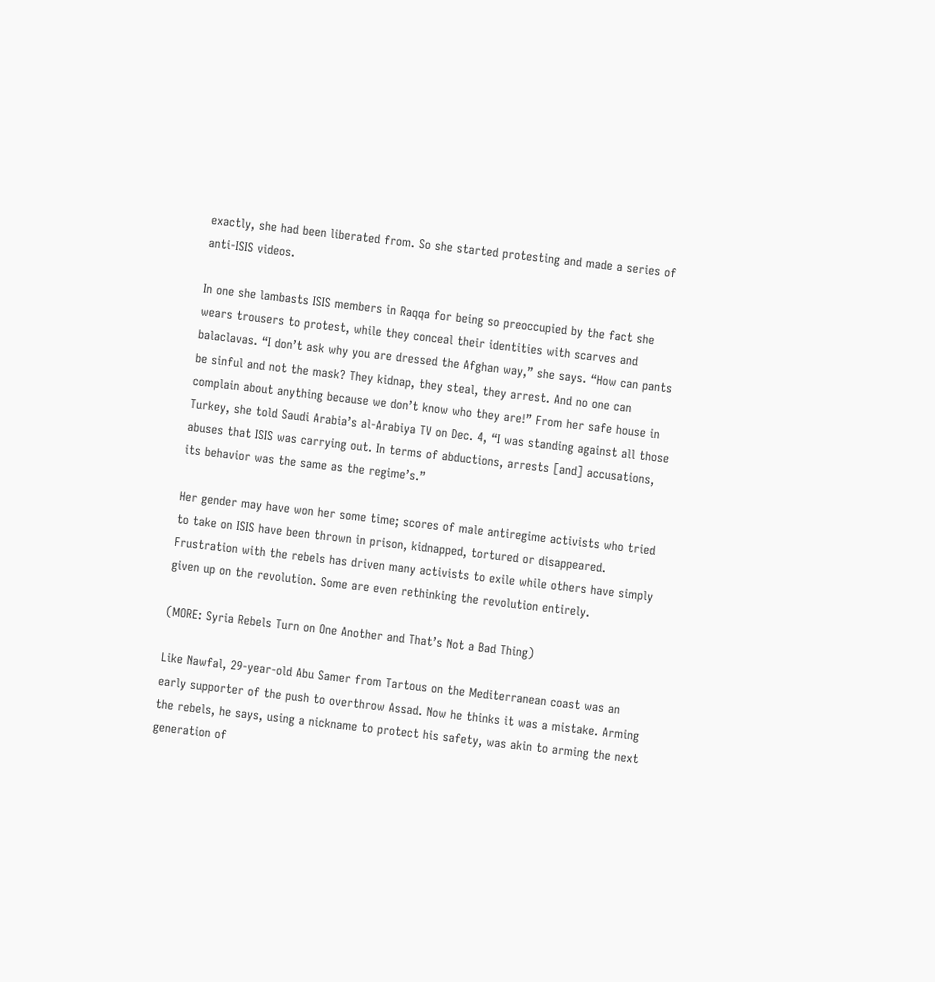exactly, she had been liberated from. So she started protesting and made a series of anti-ISIS videos.

In one she lambasts ISIS members in Raqqa for being so preoccupied by the fact she wears trousers to protest, while they conceal their identities with scarves and balaclavas. “I don’t ask why you are dressed the Afghan way,” she says. “How can pants be sinful and not the mask? They kidnap, they steal, they arrest. And no one can complain about anything because we don’t know who they are!” From her safe house in Turkey, she told Saudi Arabia’s al-Arabiya TV on Dec. 4, “I was standing against all those abuses that ISIS was carrying out. In terms of abductions, arrests [and] accusations, its behavior was the same as the regime’s.”

Her gender may have won her some time; scores of male antiregime activists who tried to take on ISIS have been thrown in prison, kidnapped, tortured or disappeared. Frustration with the rebels has driven many activists to exile while others have simply given up on the revolution. Some are even rethinking the revolution entirely.

(MORE: Syria Rebels Turn on One Another and That’s Not a Bad Thing)

Like Nawfal, 29-year-old Abu Samer from Tartous on the Mediterranean coast was an early supporter of the push to overthrow Assad. Now he thinks it was a mistake. Arming the rebels, he says, using a nickname to protect his safety, was akin to arming the next generation of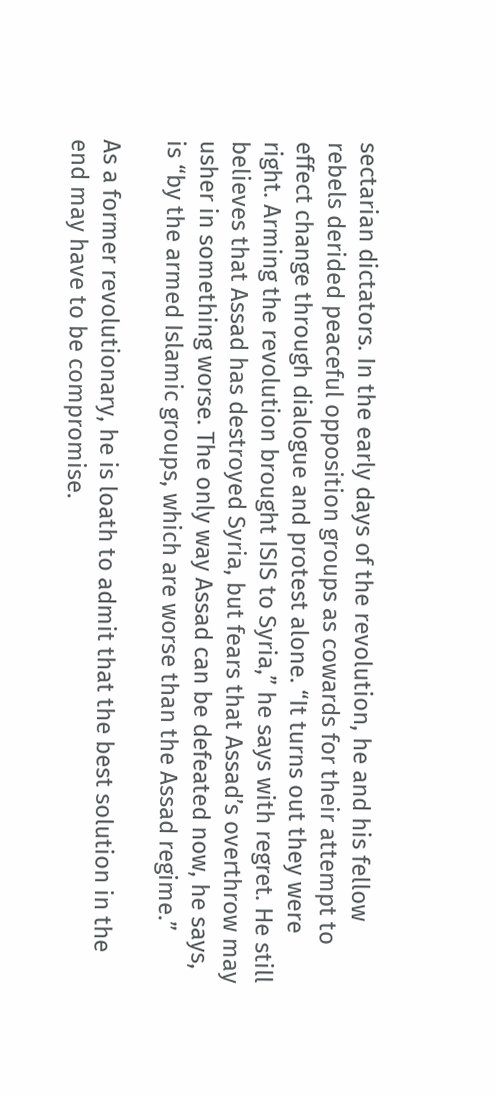sectarian dictators. In the early days of the revolution, he and his fellow rebels derided peaceful opposition groups as cowards for their attempt to effect change through dialogue and protest alone. “It turns out they were right. Arming the revolution brought ISIS to Syria,” he says with regret. He still believes that Assad has destroyed Syria, but fears that Assad’s overthrow may usher in something worse. The only way Assad can be defeated now, he says, is “by the armed Islamic groups, which are worse than the Assad regime.”

As a former revolutionary, he is loath to admit that the best solution in the end may have to be compromise.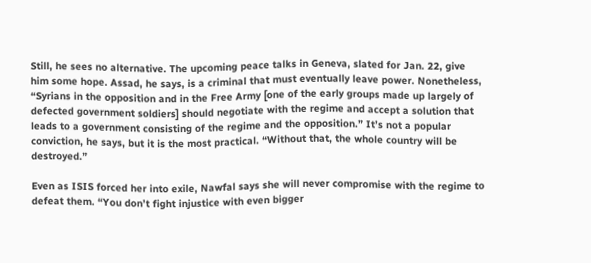Still, he sees no alternative. The upcoming peace talks in Geneva, slated for Jan. 22, give him some hope. Assad, he says, is a criminal that must eventually leave power. Nonetheless, “Syrians in the opposition and in the Free Army [one of the early groups made up largely of defected government soldiers] should negotiate with the regime and accept a solution that leads to a government consisting of the regime and the opposition.” It’s not a popular conviction, he says, but it is the most practical. “Without that, the whole country will be destroyed.”

Even as ISIS forced her into exile, Nawfal says she will never compromise with the regime to defeat them. “You don’t fight injustice with even bigger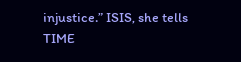injustice.” ISIS, she tells TIME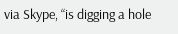via Skype, “is digging a hole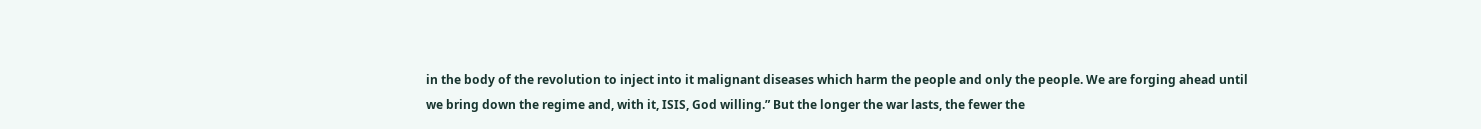in the body of the revolution to inject into it malignant diseases which harm the people and only the people. We are forging ahead until we bring down the regime and, with it, ISIS, God willing.” But the longer the war lasts, the fewer the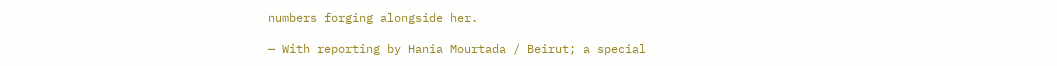numbers forging alongside her.

— With reporting by Hania Mourtada / Beirut; a special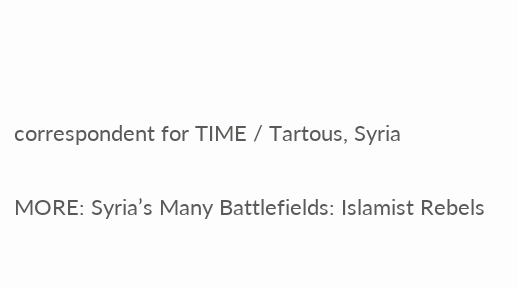correspondent for TIME / Tartous, Syria

MORE: Syria’s Many Battlefields: Islamist Rebels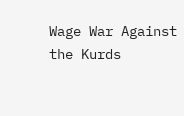Wage War Against the Kurds